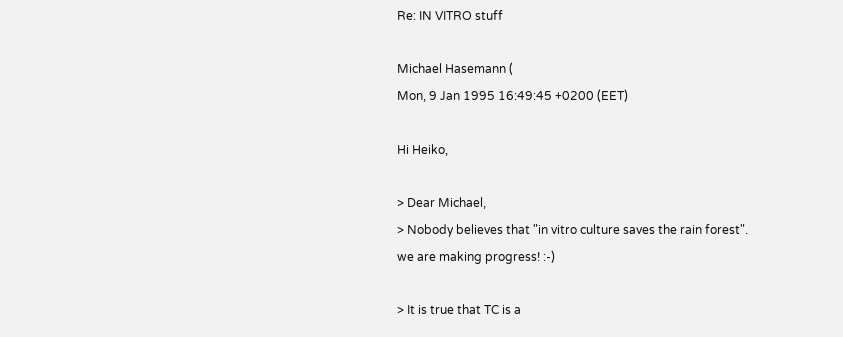Re: IN VITRO stuff

Michael Hasemann (
Mon, 9 Jan 1995 16:49:45 +0200 (EET)

Hi Heiko,

> Dear Michael,
> Nobody believes that "in vitro culture saves the rain forest".
we are making progress! :-)

> It is true that TC is a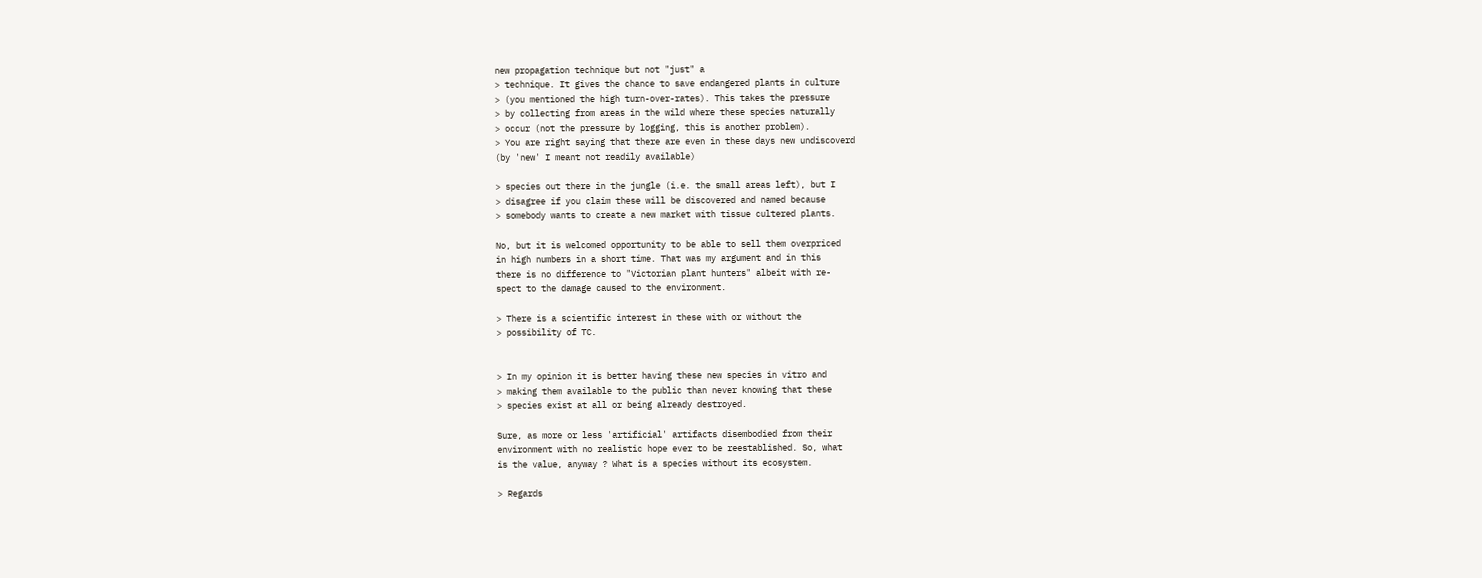new propagation technique but not "just" a
> technique. It gives the chance to save endangered plants in culture
> (you mentioned the high turn-over-rates). This takes the pressure
> by collecting from areas in the wild where these species naturally
> occur (not the pressure by logging, this is another problem).
> You are right saying that there are even in these days new undiscoverd
(by 'new' I meant not readily available)

> species out there in the jungle (i.e. the small areas left), but I
> disagree if you claim these will be discovered and named because
> somebody wants to create a new market with tissue cultered plants.

No, but it is welcomed opportunity to be able to sell them overpriced
in high numbers in a short time. That was my argument and in this
there is no difference to "Victorian plant hunters" albeit with re-
spect to the damage caused to the environment.

> There is a scientific interest in these with or without the
> possibility of TC.


> In my opinion it is better having these new species in vitro and
> making them available to the public than never knowing that these
> species exist at all or being already destroyed.

Sure, as more or less 'artificial' artifacts disembodied from their
environment with no realistic hope ever to be reestablished. So, what
is the value, anyway ? What is a species without its ecosystem.

> Regards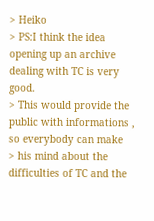> Heiko
> PS:I think the idea opening up an archive dealing with TC is very good.
> This would provide the public with informations , so everybody can make
> his mind about the difficulties of TC and the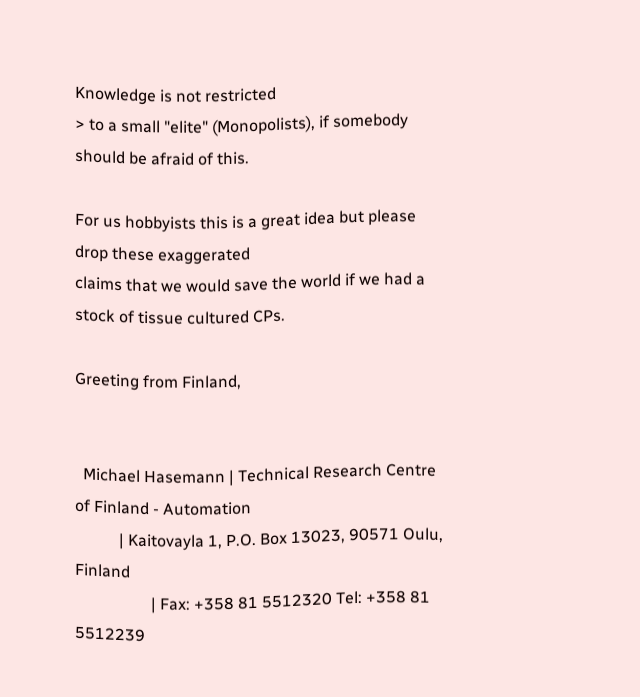Knowledge is not restricted
> to a small "elite" (Monopolists), if somebody should be afraid of this.

For us hobbyists this is a great idea but please drop these exaggerated
claims that we would save the world if we had a stock of tissue cultured CPs.

Greeting from Finland,


  Michael Hasemann | Technical Research Centre of Finland - Automation
           | Kaitovayla 1, P.O. Box 13023, 90571 Oulu, Finland
                   | Fax: +358 81 5512320 Tel: +358 81 5512239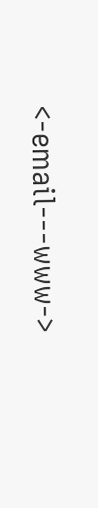<-email---www->